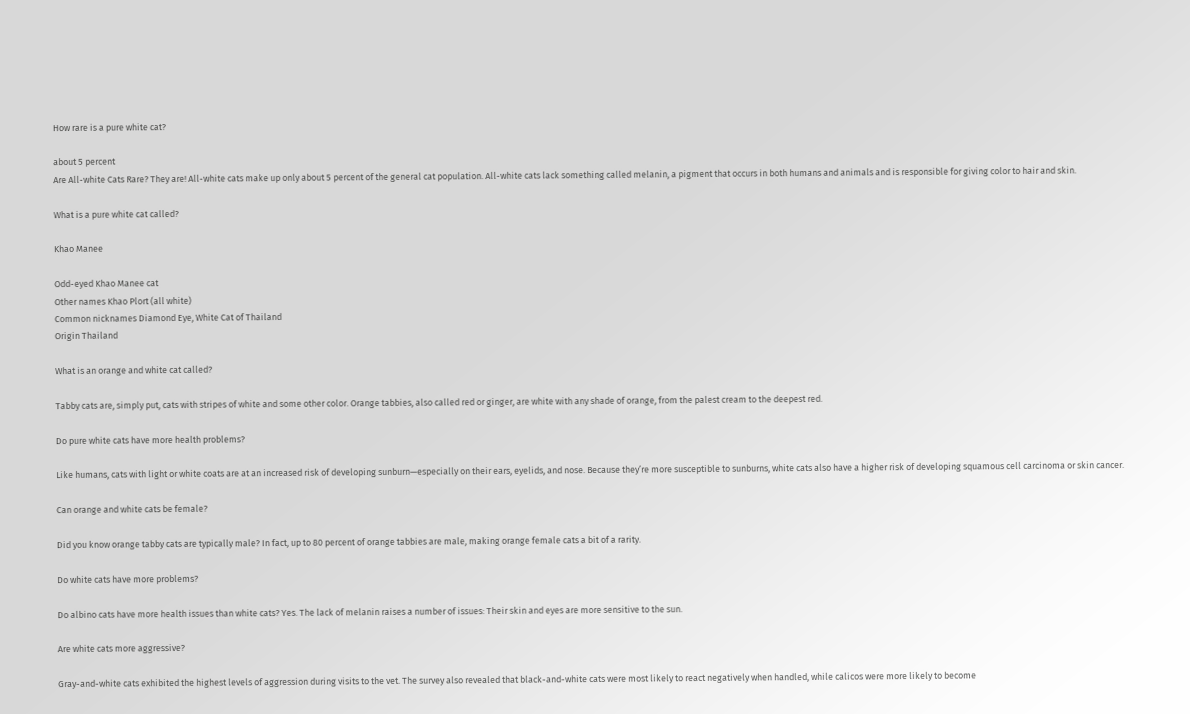How rare is a pure white cat?

about 5 percent
Are All-white Cats Rare? They are! All-white cats make up only about 5 percent of the general cat population. All-white cats lack something called melanin, a pigment that occurs in both humans and animals and is responsible for giving color to hair and skin.

What is a pure white cat called?

Khao Manee

Odd-eyed Khao Manee cat
Other names Khao Plort (all white)
Common nicknames Diamond Eye, White Cat of Thailand
Origin Thailand

What is an orange and white cat called?

Tabby cats are, simply put, cats with stripes of white and some other color. Orange tabbies, also called red or ginger, are white with any shade of orange, from the palest cream to the deepest red.

Do pure white cats have more health problems?

Like humans, cats with light or white coats are at an increased risk of developing sunburn—especially on their ears, eyelids, and nose. Because they’re more susceptible to sunburns, white cats also have a higher risk of developing squamous cell carcinoma or skin cancer.

Can orange and white cats be female?

Did you know orange tabby cats are typically male? In fact, up to 80 percent of orange tabbies are male, making orange female cats a bit of a rarity.

Do white cats have more problems?

Do albino cats have more health issues than white cats? Yes. The lack of melanin raises a number of issues: Their skin and eyes are more sensitive to the sun.

Are white cats more aggressive?

Gray-and-white cats exhibited the highest levels of aggression during visits to the vet. The survey also revealed that black-and-white cats were most likely to react negatively when handled, while calicos were more likely to become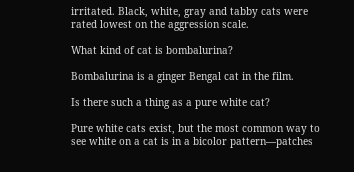irritated. Black, white, gray and tabby cats were rated lowest on the aggression scale.

What kind of cat is bombalurina?

Bombalurina is a ginger Bengal cat in the film.

Is there such a thing as a pure white cat?

Pure white cats exist, but the most common way to see white on a cat is in a bicolor pattern—patches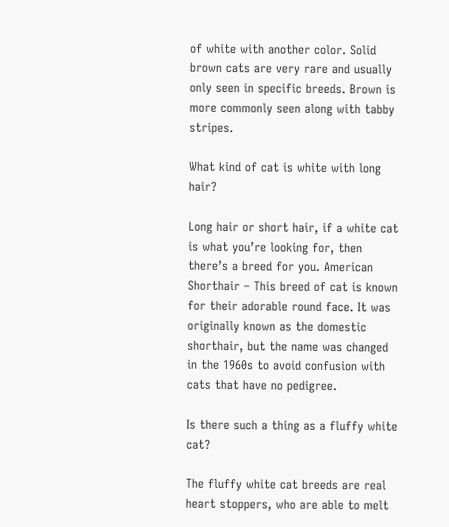of white with another color. Solid brown cats are very rare and usually only seen in specific breeds. Brown is more commonly seen along with tabby stripes.

What kind of cat is white with long hair?

Long hair or short hair, if a white cat is what you’re looking for, then there’s a breed for you. American Shorthair – This breed of cat is known for their adorable round face. It was originally known as the domestic shorthair, but the name was changed in the 1960s to avoid confusion with cats that have no pedigree.

Is there such a thing as a fluffy white cat?

The fluffy white cat breeds are real heart stoppers, who are able to melt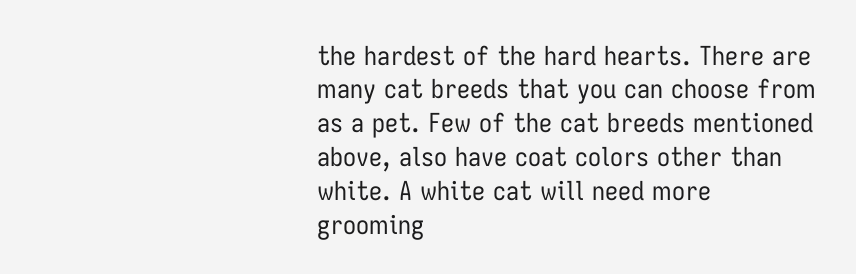the hardest of the hard hearts. There are many cat breeds that you can choose from as a pet. Few of the cat breeds mentioned above, also have coat colors other than white. A white cat will need more grooming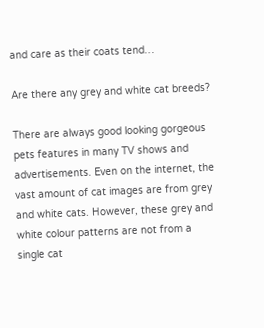and care as their coats tend…

Are there any grey and white cat breeds?

There are always good looking gorgeous pets features in many TV shows and advertisements. Even on the internet, the vast amount of cat images are from grey and white cats. However, these grey and white colour patterns are not from a single cat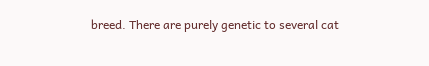breed. There are purely genetic to several cat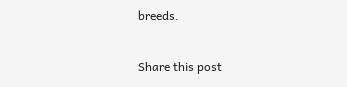breeds.

Share this post